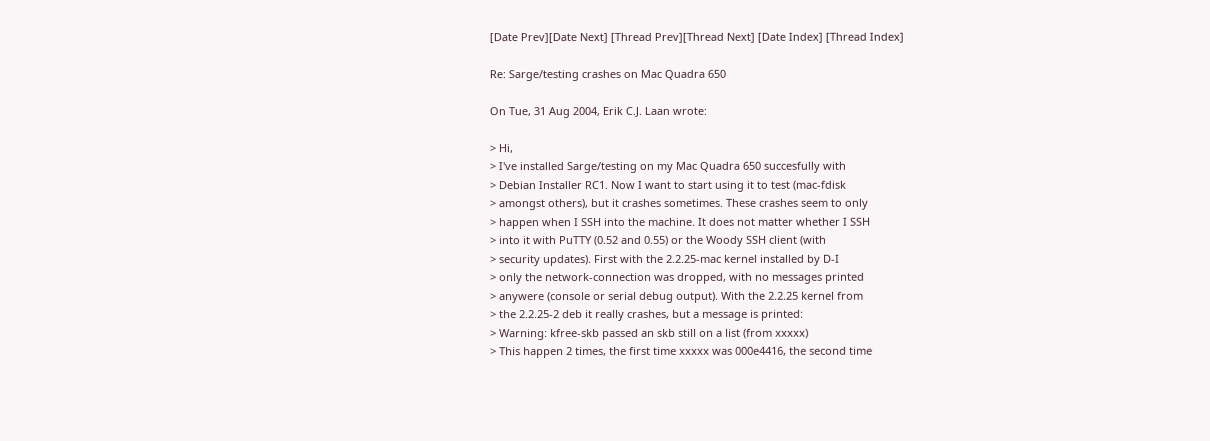[Date Prev][Date Next] [Thread Prev][Thread Next] [Date Index] [Thread Index]

Re: Sarge/testing crashes on Mac Quadra 650

On Tue, 31 Aug 2004, Erik C.J. Laan wrote:

> Hi,
> I've installed Sarge/testing on my Mac Quadra 650 succesfully with
> Debian Installer RC1. Now I want to start using it to test (mac-fdisk
> amongst others), but it crashes sometimes. These crashes seem to only
> happen when I SSH into the machine. It does not matter whether I SSH
> into it with PuTTY (0.52 and 0.55) or the Woody SSH client (with
> security updates). First with the 2.2.25-mac kernel installed by D-I
> only the network-connection was dropped, with no messages printed
> anywere (console or serial debug output). With the 2.2.25 kernel from
> the 2.2.25-2 deb it really crashes, but a message is printed:
> Warning: kfree-skb passed an skb still on a list (from xxxxx)
> This happen 2 times, the first time xxxxx was 000e4416, the second time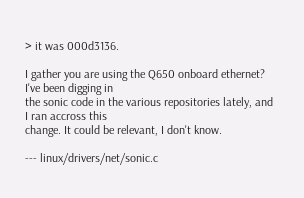> it was 000d3136.

I gather you are using the Q650 onboard ethernet? I've been digging in
the sonic code in the various repositories lately, and I ran accross this
change. It could be relevant, I don't know.

--- linux/drivers/net/sonic.c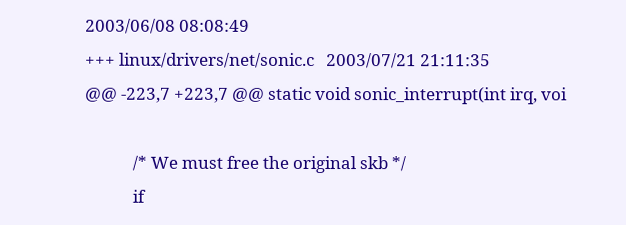2003/06/08 08:08:49
+++ linux/drivers/net/sonic.c   2003/07/21 21:11:35
@@ -223,7 +223,7 @@ static void sonic_interrupt(int irq, voi

            /* We must free the original skb */
            if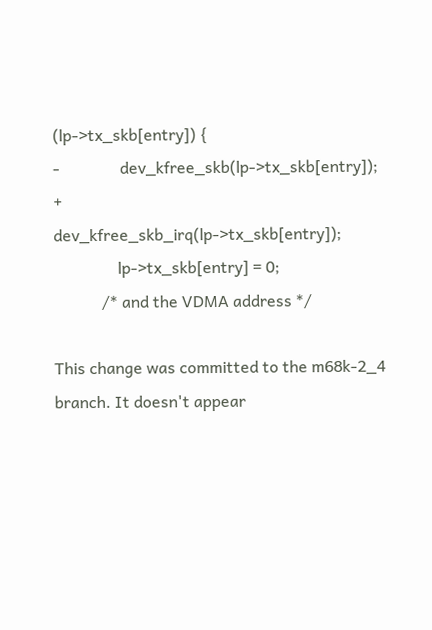(lp->tx_skb[entry]) {
-               dev_kfree_skb(lp->tx_skb[entry]);
+               dev_kfree_skb_irq(lp->tx_skb[entry]);
                lp->tx_skb[entry] = 0;
            /* and the VDMA address */

This change was committed to the m68k-2_4 branch. It doesn't appear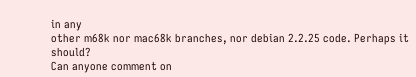in any
other m68k nor mac68k branches, nor debian 2.2.25 code. Perhaps it should?
Can anyone comment on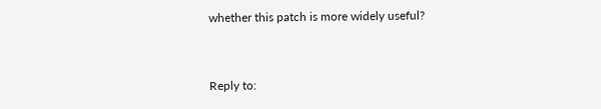whether this patch is more widely useful?


Reply to: